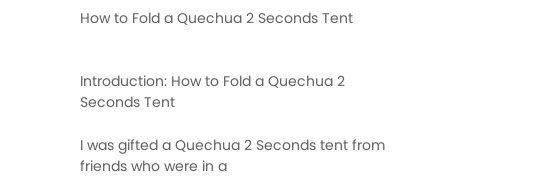How to Fold a Quechua 2 Seconds Tent


Introduction: How to Fold a Quechua 2 Seconds Tent

I was gifted a Quechua 2 Seconds tent from friends who were in a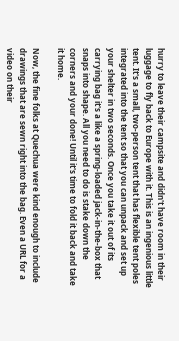hurry to leave their campsite and didn't have room in their luggage to fly back to Europe with it. This is an ingenious little tent. It's a small, two-person tent that has flexible tent poles integrated into the tent so that you can unpack and set up your shelter in two seconds. Once you take it out of its carrying bag it's a like a spring-loaded jack-in-the-box that snaps into shape. All you need to do is stake down the corners and your done! Until it's time to fold it back and take it home.

Now, the fine folks at Quechua were kind enough to include drawings that are sewn right into the bag. Even a URL for a video on their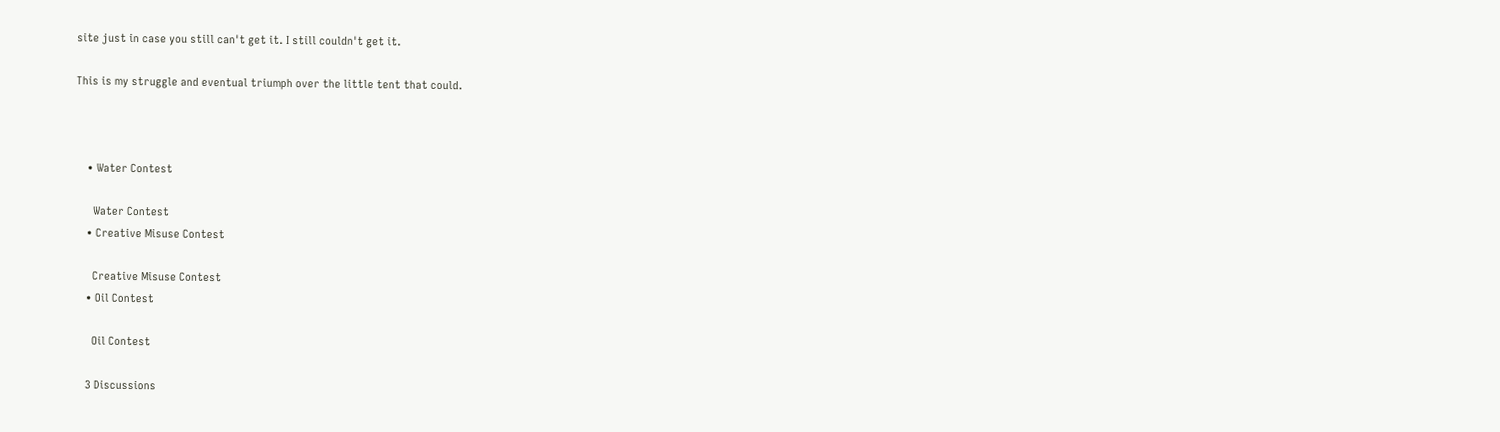site just in case you still can't get it. I still couldn't get it.

This is my struggle and eventual triumph over the little tent that could.



    • Water Contest

      Water Contest
    • Creative Misuse Contest

      Creative Misuse Contest
    • Oil Contest

      Oil Contest

    3 Discussions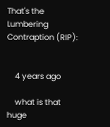That's the Lumbering Contraption (RIP):


    4 years ago

    what is that huge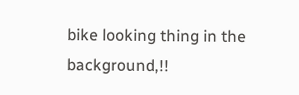bike looking thing in the background,!!